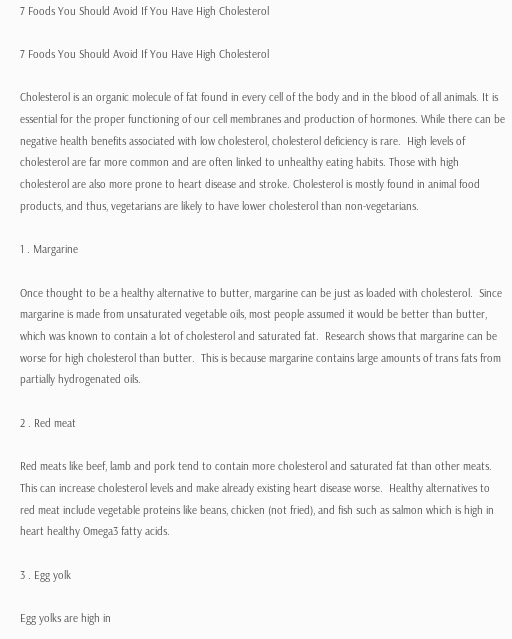7 Foods You Should Avoid If You Have High Cholesterol

7 Foods You Should Avoid If You Have High Cholesterol

Cholesterol is an organic molecule of fat found in every cell of the body and in the blood of all animals. It is essential for the proper functioning of our cell membranes and production of hormones. While there can be negative health benefits associated with low cholesterol, cholesterol deficiency is rare.  High levels of cholesterol are far more common and are often linked to unhealthy eating habits. Those with high cholesterol are also more prone to heart disease and stroke. Cholesterol is mostly found in animal food products, and thus, vegetarians are likely to have lower cholesterol than non-vegetarians.

1 . Margarine

Once thought to be a healthy alternative to butter, margarine can be just as loaded with cholesterol.  Since margarine is made from unsaturated vegetable oils, most people assumed it would be better than butter, which was known to contain a lot of cholesterol and saturated fat.  Research shows that margarine can be worse for high cholesterol than butter.  This is because margarine contains large amounts of trans fats from partially hydrogenated oils.

2 . Red meat

Red meats like beef, lamb and pork tend to contain more cholesterol and saturated fat than other meats. This can increase cholesterol levels and make already existing heart disease worse.  Healthy alternatives to red meat include vegetable proteins like beans, chicken (not fried), and fish such as salmon which is high in heart healthy Omega3 fatty acids.

3 . Egg yolk

Egg yolks are high in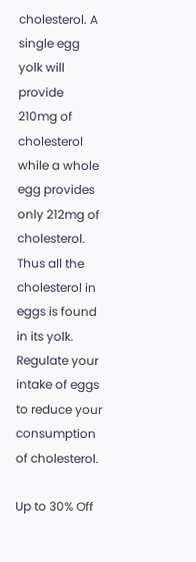cholesterol. A single egg yolk will provide 210mg of cholesterol while a whole egg provides only 212mg of cholesterol.  Thus all the cholesterol in eggs is found in its yolk.  Regulate your intake of eggs to reduce your consumption of cholesterol.

Up to 30% Off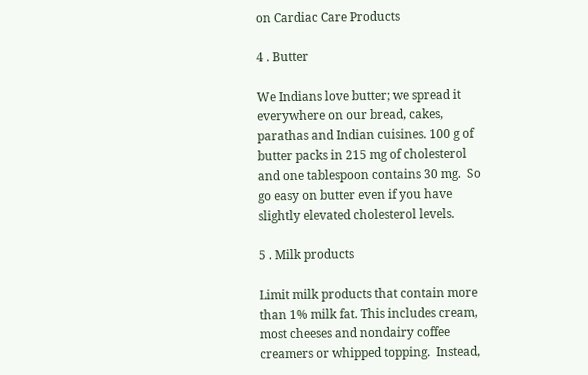on Cardiac Care Products

4 . Butter

We Indians love butter; we spread it everywhere on our bread, cakes, parathas and Indian cuisines. 100 g of butter packs in 215 mg of cholesterol and one tablespoon contains 30 mg.  So go easy on butter even if you have slightly elevated cholesterol levels.

5 . Milk products

Limit milk products that contain more than 1% milk fat. This includes cream, most cheeses and nondairy coffee creamers or whipped topping.  Instead,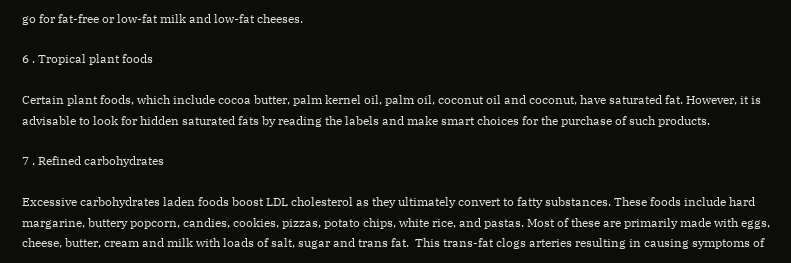go for fat-free or low-fat milk and low-fat cheeses.

6 . Tropical plant foods

Certain plant foods, which include cocoa butter, palm kernel oil, palm oil, coconut oil and coconut, have saturated fat. However, it is advisable to look for hidden saturated fats by reading the labels and make smart choices for the purchase of such products.

7 . Refined carbohydrates

Excessive carbohydrates laden foods boost LDL cholesterol as they ultimately convert to fatty substances. These foods include hard margarine, buttery popcorn, candies, cookies, pizzas, potato chips, white rice, and pastas. Most of these are primarily made with eggs, cheese, butter, cream and milk with loads of salt, sugar and trans fat.  This trans-fat clogs arteries resulting in causing symptoms of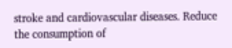stroke and cardiovascular diseases. Reduce the consumption of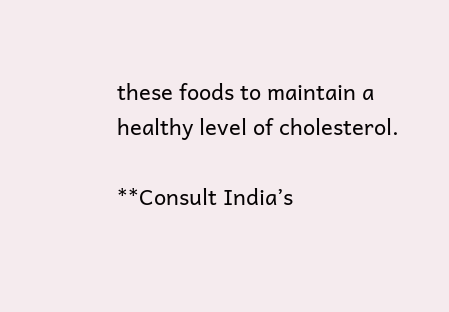these foods to maintain a healthy level of cholesterol.

**Consult India’s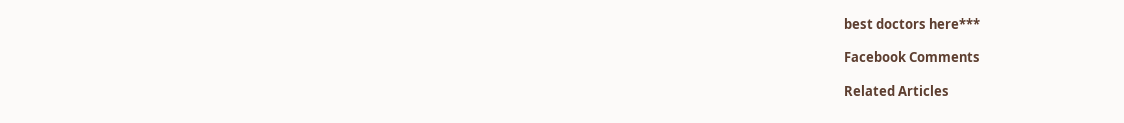best doctors here***

Facebook Comments

Related Articles